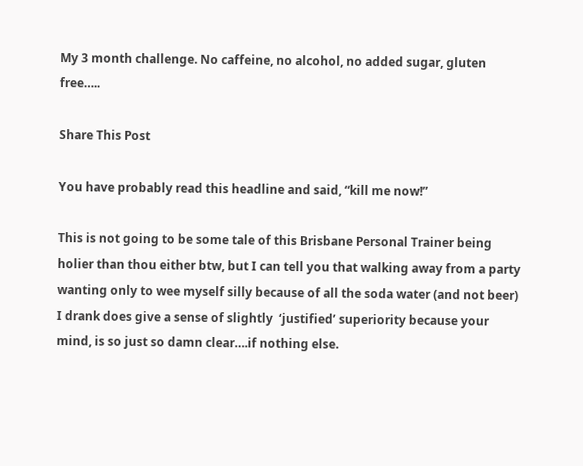My 3 month challenge. No caffeine, no alcohol, no added sugar, gluten free…..

Share This Post

You have probably read this headline and said, “kill me now!”

This is not going to be some tale of this Brisbane Personal Trainer being holier than thou either btw, but I can tell you that walking away from a party wanting only to wee myself silly because of all the soda water (and not beer) I drank does give a sense of slightly  ‘justified’ superiority because your mind, is so just so damn clear….if nothing else.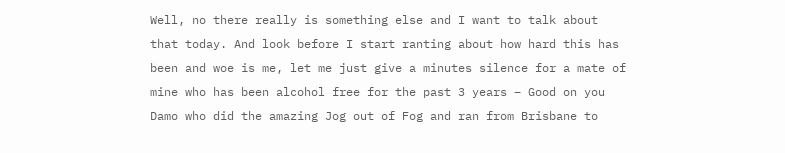Well, no there really is something else and I want to talk about that today. And look before I start ranting about how hard this has been and woe is me, let me just give a minutes silence for a mate of mine who has been alcohol free for the past 3 years – Good on you Damo who did the amazing Jog out of Fog and ran from Brisbane to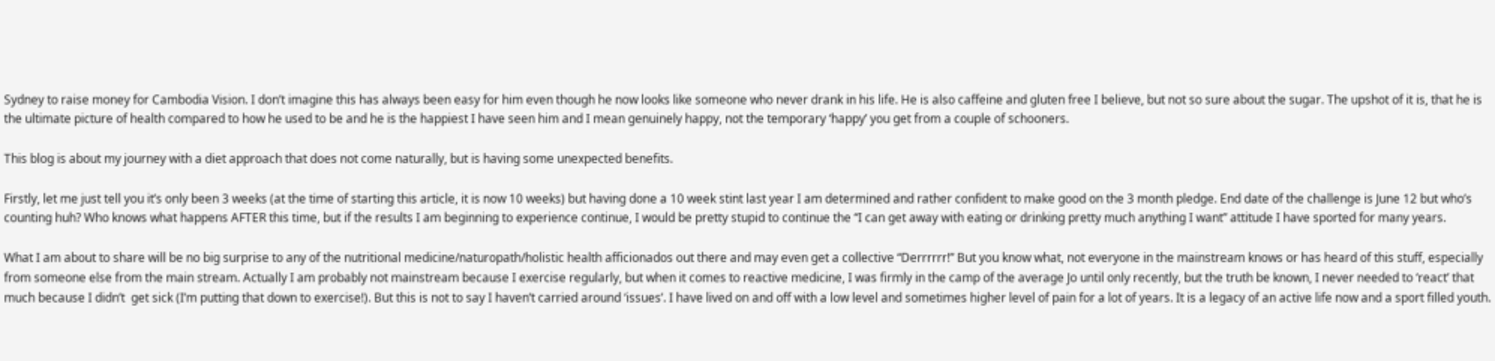Sydney to raise money for Cambodia Vision. I don’t imagine this has always been easy for him even though he now looks like someone who never drank in his life. He is also caffeine and gluten free I believe, but not so sure about the sugar. The upshot of it is, that he is the ultimate picture of health compared to how he used to be and he is the happiest I have seen him and I mean genuinely happy, not the temporary ‘happy’ you get from a couple of schooners.

This blog is about my journey with a diet approach that does not come naturally, but is having some unexpected benefits.

Firstly, let me just tell you it’s only been 3 weeks (at the time of starting this article, it is now 10 weeks) but having done a 10 week stint last year I am determined and rather confident to make good on the 3 month pledge. End date of the challenge is June 12 but who’s counting huh? Who knows what happens AFTER this time, but if the results I am beginning to experience continue, I would be pretty stupid to continue the “I can get away with eating or drinking pretty much anything I want” attitude I have sported for many years.

What I am about to share will be no big surprise to any of the nutritional medicine/naturopath/holistic health afficionados out there and may even get a collective “Derrrrrr!” But you know what, not everyone in the mainstream knows or has heard of this stuff, especially from someone else from the main stream. Actually I am probably not mainstream because I exercise regularly, but when it comes to reactive medicine, I was firmly in the camp of the average Jo until only recently, but the truth be known, I never needed to ‘react’ that much because I didn’t  get sick (I’m putting that down to exercise!). But this is not to say I haven’t carried around ‘issues’. I have lived on and off with a low level and sometimes higher level of pain for a lot of years. It is a legacy of an active life now and a sport filled youth.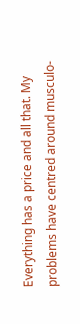Everything has a price and all that. My problems have centred around musculo-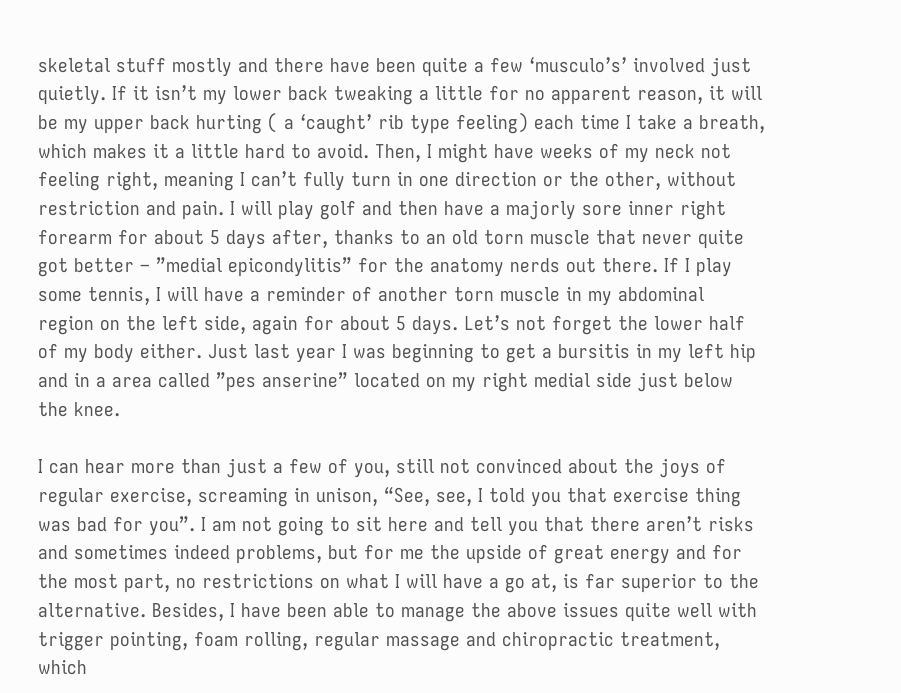skeletal stuff mostly and there have been quite a few ‘musculo’s’ involved just quietly. If it isn’t my lower back tweaking a little for no apparent reason, it will be my upper back hurting ( a ‘caught’ rib type feeling) each time I take a breath, which makes it a little hard to avoid. Then, I might have weeks of my neck not feeling right, meaning I can’t fully turn in one direction or the other, without restriction and pain. I will play golf and then have a majorly sore inner right forearm for about 5 days after, thanks to an old torn muscle that never quite got better – ”medial epicondylitis” for the anatomy nerds out there. If I play some tennis, I will have a reminder of another torn muscle in my abdominal region on the left side, again for about 5 days. Let’s not forget the lower half of my body either. Just last year I was beginning to get a bursitis in my left hip and in a area called ”pes anserine” located on my right medial side just below the knee.

I can hear more than just a few of you, still not convinced about the joys of regular exercise, screaming in unison, “See, see, I told you that exercise thing was bad for you”. I am not going to sit here and tell you that there aren’t risks and sometimes indeed problems, but for me the upside of great energy and for the most part, no restrictions on what I will have a go at, is far superior to the alternative. Besides, I have been able to manage the above issues quite well with trigger pointing, foam rolling, regular massage and chiropractic treatment, which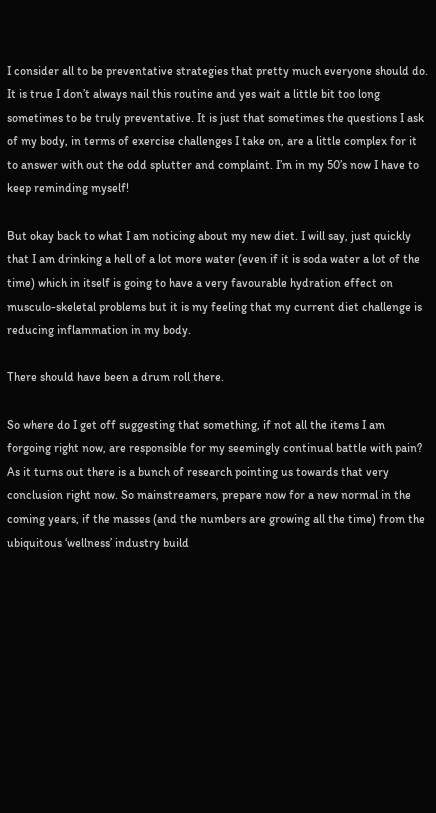I consider all to be preventative strategies that pretty much everyone should do. It is true I don’t always nail this routine and yes wait a little bit too long sometimes to be truly preventative. It is just that sometimes the questions I ask of my body, in terms of exercise challenges I take on, are a little complex for it to answer with out the odd splutter and complaint. I’m in my 50’s now I have to keep reminding myself!

But okay back to what I am noticing about my new diet. I will say, just quickly that I am drinking a hell of a lot more water (even if it is soda water a lot of the time) which in itself is going to have a very favourable hydration effect on musculo-skeletal problems but it is my feeling that my current diet challenge is reducing inflammation in my body.

There should have been a drum roll there.

So where do I get off suggesting that something, if not all the items I am forgoing right now, are responsible for my seemingly continual battle with pain? As it turns out there is a bunch of research pointing us towards that very conclusion right now. So mainstreamers, prepare now for a new normal in the coming years, if the masses (and the numbers are growing all the time) from the ubiquitous ‘wellness’ industry build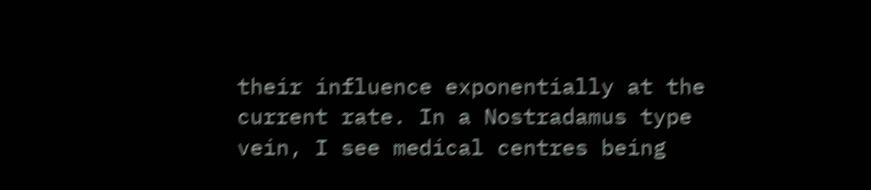their influence exponentially at the current rate. In a Nostradamus type vein, I see medical centres being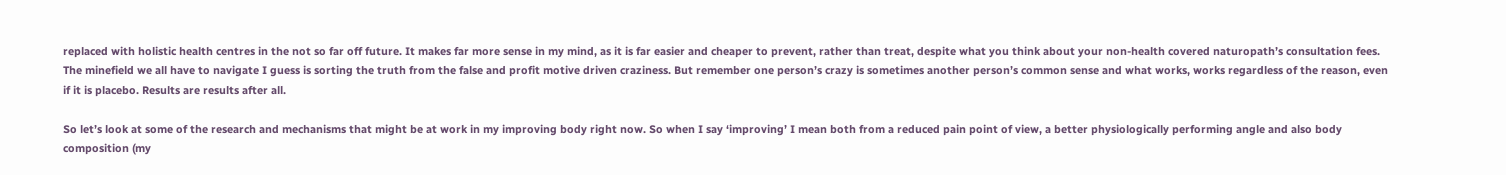replaced with holistic health centres in the not so far off future. It makes far more sense in my mind, as it is far easier and cheaper to prevent, rather than treat, despite what you think about your non-health covered naturopath’s consultation fees. The minefield we all have to navigate I guess is sorting the truth from the false and profit motive driven craziness. But remember one person’s crazy is sometimes another person’s common sense and what works, works regardless of the reason, even if it is placebo. Results are results after all.

So let’s look at some of the research and mechanisms that might be at work in my improving body right now. So when I say ‘improving’ I mean both from a reduced pain point of view, a better physiologically performing angle and also body composition (my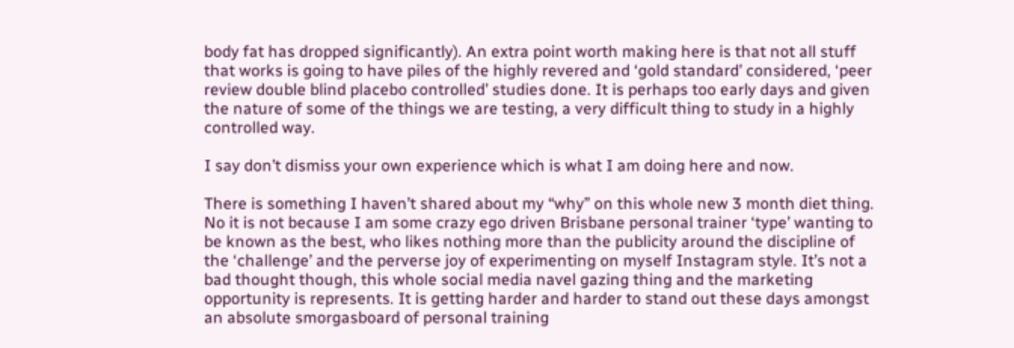body fat has dropped significantly). An extra point worth making here is that not all stuff that works is going to have piles of the highly revered and ‘gold standard’ considered, ‘peer review double blind placebo controlled’ studies done. It is perhaps too early days and given the nature of some of the things we are testing, a very difficult thing to study in a highly controlled way.

I say don’t dismiss your own experience which is what I am doing here and now.

There is something I haven’t shared about my “why” on this whole new 3 month diet thing. No it is not because I am some crazy ego driven Brisbane personal trainer ‘type’ wanting to be known as the best, who likes nothing more than the publicity around the discipline of the ‘challenge’ and the perverse joy of experimenting on myself Instagram style. It’s not a bad thought though, this whole social media navel gazing thing and the marketing opportunity is represents. It is getting harder and harder to stand out these days amongst an absolute smorgasboard of personal training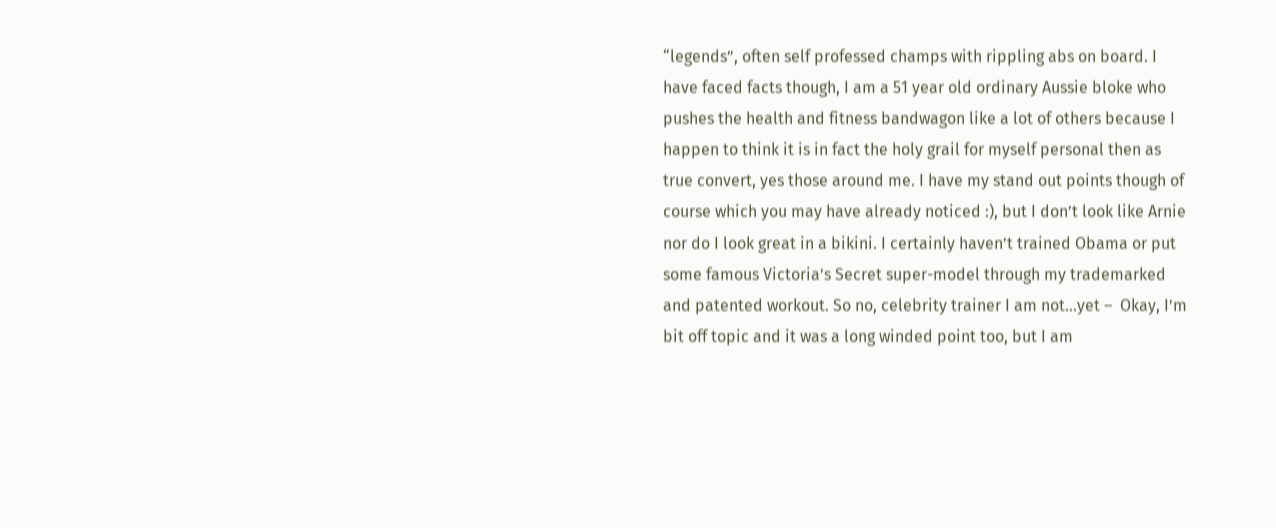“legends”, often self professed champs with rippling abs on board. I have faced facts though, I am a 51 year old ordinary Aussie bloke who pushes the health and fitness bandwagon like a lot of others because I happen to think it is in fact the holy grail for myself personal then as true convert, yes those around me. I have my stand out points though of course which you may have already noticed :), but I don’t look like Arnie nor do I look great in a bikini. I certainly haven’t trained Obama or put some famous Victoria’s Secret super-model through my trademarked and patented workout. So no, celebrity trainer I am not…yet –  Okay, I’m bit off topic and it was a long winded point too, but I am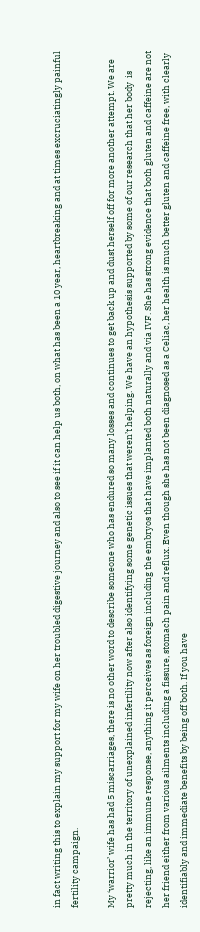in fact writing this to explain my support for my wife on her troubled digestive journey and also to see if it can help us both, on what has been a 10 year, heartbreaking and at times excruciatingly painful fertility campaign.

My ‘warrior’ wife has had 5 miscarriages, there is no other word to describe someone who has endured so many losses and continues to get back up and dust herself off for more another attempt. We are pretty much in the territory of unexplained infertility now after also identifying some genetic issues that weren’t helping. We have an hypothesis supported by some of our research that her body  is rejecting, like an immune response, anything it perceives as foreign including the embryos that have implanted both naturally and via IVF. She has strong evidence that both gluten and caffeine are not her friend either from various ailments including a fissure, stomach pain and reflux. Even though she has not been diagnosed as a Celiac, her health is much better gluten and caffeine free, with clearly identifiably and immediate benefits by being off both. If you have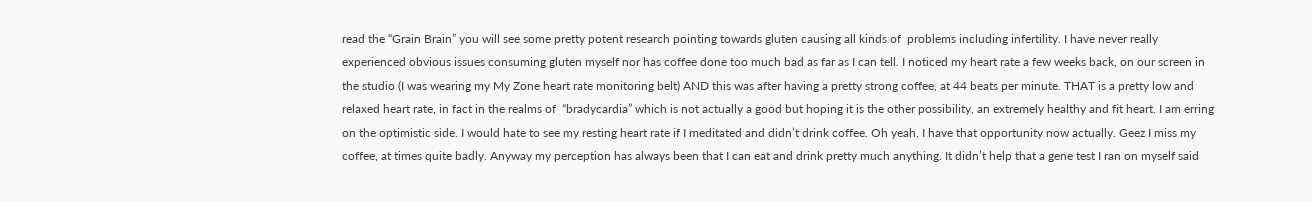read the “Grain Brain” you will see some pretty potent research pointing towards gluten causing all kinds of  problems including infertility. I have never really experienced obvious issues consuming gluten myself nor has coffee done too much bad as far as I can tell. I noticed my heart rate a few weeks back, on our screen in the studio (I was wearing my My Zone heart rate monitoring belt) AND this was after having a pretty strong coffee, at 44 beats per minute. THAT is a pretty low and relaxed heart rate, in fact in the realms of  “bradycardia” which is not actually a good but hoping it is the other possibility, an extremely healthy and fit heart. I am erring on the optimistic side. I would hate to see my resting heart rate if I meditated and didn’t drink coffee. Oh yeah, I have that opportunity now actually. Geez I miss my coffee, at times quite badly. Anyway my perception has always been that I can eat and drink pretty much anything. It didn’t help that a gene test I ran on myself said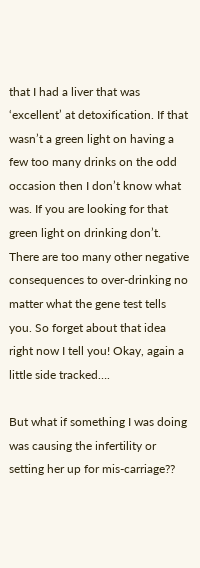that I had a liver that was ‘excellent’ at detoxification. If that wasn’t a green light on having a few too many drinks on the odd occasion then I don’t know what was. If you are looking for that green light on drinking don’t. There are too many other negative consequences to over-drinking no matter what the gene test tells you. So forget about that idea right now I tell you! Okay, again a little side tracked….

But what if something I was doing was causing the infertility or setting her up for mis-carriage??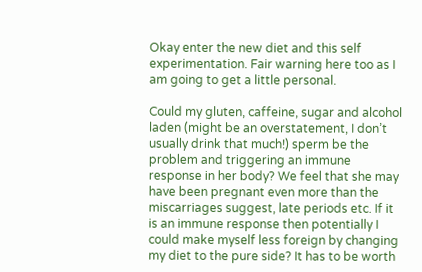Okay enter the new diet and this self experimentation. Fair warning here too as I am going to get a little personal.

Could my gluten, caffeine, sugar and alcohol laden (might be an overstatement, I don’t usually drink that much!) sperm be the problem and triggering an immune response in her body? We feel that she may have been pregnant even more than the miscarriages suggest, late periods etc. If it is an immune response then potentially I could make myself less foreign by changing my diet to the pure side? It has to be worth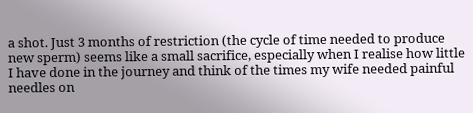a shot. Just 3 months of restriction (the cycle of time needed to produce new sperm) seems like a small sacrifice, especially when I realise how little I have done in the journey and think of the times my wife needed painful needles on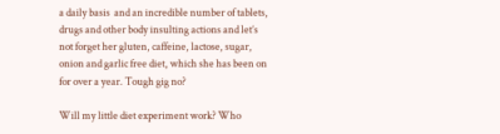a daily basis  and an incredible number of tablets, drugs and other body insulting actions and let’s not forget her gluten, caffeine, lactose, sugar, onion and garlic free diet, which she has been on for over a year. Tough gig no?

Will my little diet experiment work? Who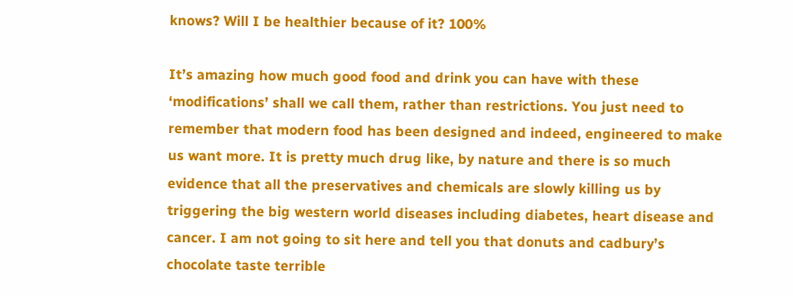knows? Will I be healthier because of it? 100%

It’s amazing how much good food and drink you can have with these ‘modifications’ shall we call them, rather than restrictions. You just need to remember that modern food has been designed and indeed, engineered to make us want more. It is pretty much drug like, by nature and there is so much evidence that all the preservatives and chemicals are slowly killing us by triggering the big western world diseases including diabetes, heart disease and cancer. I am not going to sit here and tell you that donuts and cadbury’s chocolate taste terrible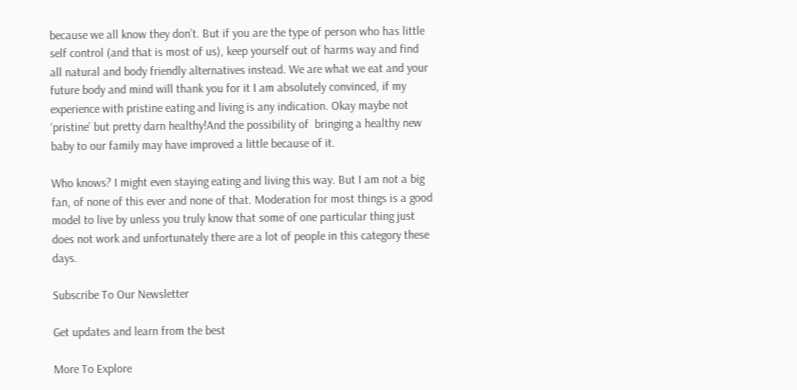because we all know they don’t. But if you are the type of person who has little self control (and that is most of us), keep yourself out of harms way and find all natural and body friendly alternatives instead. We are what we eat and your future body and mind will thank you for it I am absolutely convinced, if my experience with pristine eating and living is any indication. Okay maybe not ‘pristine’ but pretty darn healthy!And the possibility of  bringing a healthy new baby to our family may have improved a little because of it.

Who knows? I might even staying eating and living this way. But I am not a big fan, of none of this ever and none of that. Moderation for most things is a good model to live by unless you truly know that some of one particular thing just does not work and unfortunately there are a lot of people in this category these days.

Subscribe To Our Newsletter

Get updates and learn from the best

More To Explore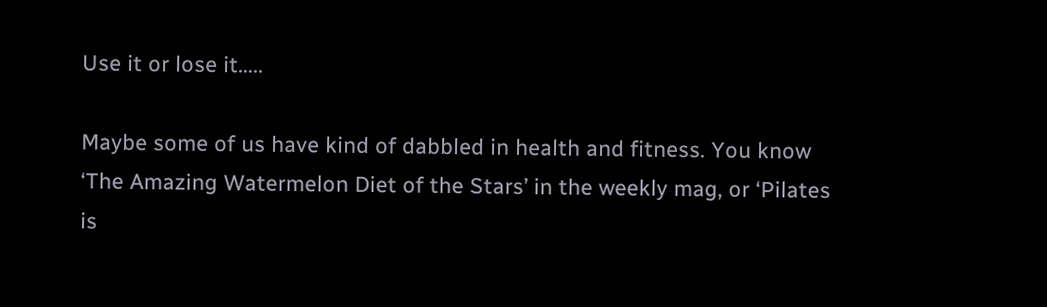Use it or lose it…..

Maybe some of us have kind of dabbled in health and fitness. You know ‘The Amazing Watermelon Diet of the Stars’ in the weekly mag, or ‘Pilates is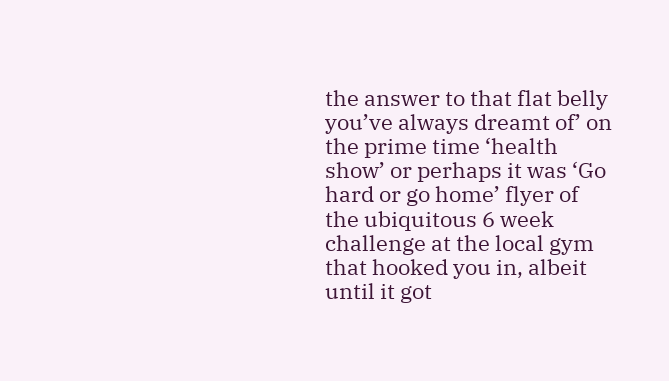the answer to that flat belly you’ve always dreamt of’ on the prime time ‘health show’ or perhaps it was ‘Go hard or go home’ flyer of the ubiquitous 6 week challenge at the local gym that hooked you in, albeit until it got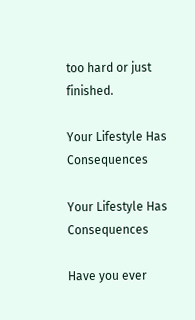too hard or just finished.

Your Lifestyle Has Consequences

Your Lifestyle Has Consequences

Have you ever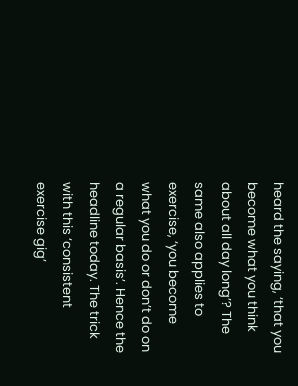heard the saying, ‘that you become what you think about all day long’? The same also applies to exercise, ‘you become what you do or don’t do on a regular basis’. Hence the headline today. The trick with this ‘consistent exercise gig’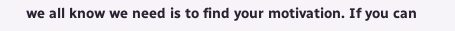we all know we need is to find your motivation. If you can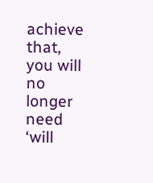achieve that, you will no longer need ‘will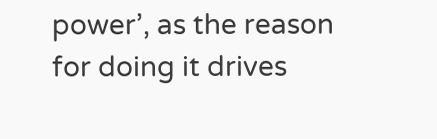power’, as the reason for doing it drives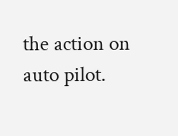the action on auto pilot.